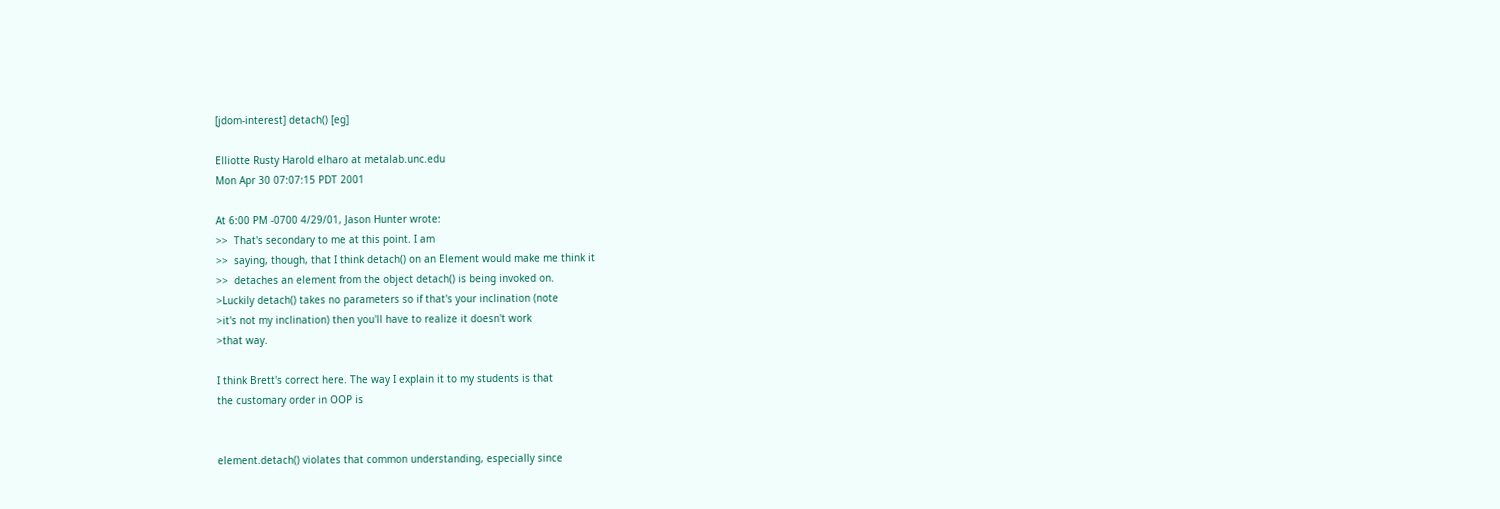[jdom-interest] detach() [eg]

Elliotte Rusty Harold elharo at metalab.unc.edu
Mon Apr 30 07:07:15 PDT 2001

At 6:00 PM -0700 4/29/01, Jason Hunter wrote:
>>  That's secondary to me at this point. I am
>>  saying, though, that I think detach() on an Element would make me think it
>>  detaches an element from the object detach() is being invoked on.
>Luckily detach() takes no parameters so if that's your inclination (note
>it's not my inclination) then you'll have to realize it doesn't work
>that way.

I think Brett's correct here. The way I explain it to my students is that
the customary order in OOP is


element.detach() violates that common understanding, especially since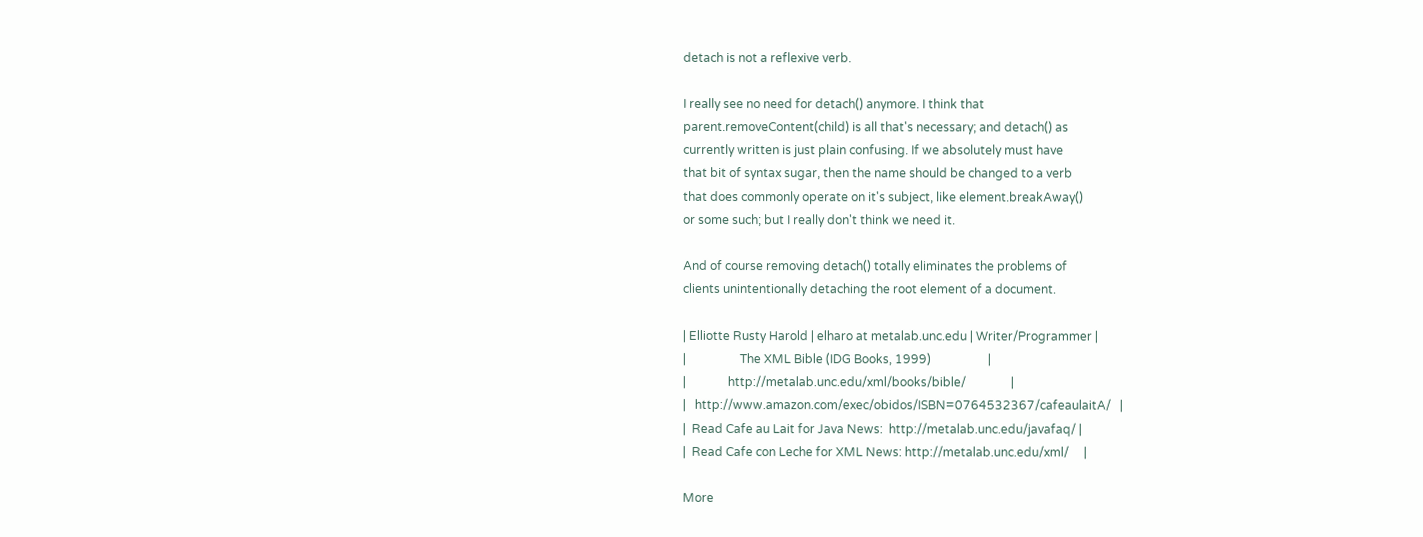detach is not a reflexive verb.

I really see no need for detach() anymore. I think that
parent.removeContent(child) is all that's necessary; and detach() as
currently written is just plain confusing. If we absolutely must have
that bit of syntax sugar, then the name should be changed to a verb
that does commonly operate on it's subject, like element.breakAway()
or some such; but I really don't think we need it.

And of course removing detach() totally eliminates the problems of
clients unintentionally detaching the root element of a document.

| Elliotte Rusty Harold | elharo at metalab.unc.edu | Writer/Programmer |
|                  The XML Bible (IDG Books, 1999)                   |
|              http://metalab.unc.edu/xml/books/bible/               |
|   http://www.amazon.com/exec/obidos/ISBN=0764532367/cafeaulaitA/   |
|  Read Cafe au Lait for Java News:  http://metalab.unc.edu/javafaq/ |
|  Read Cafe con Leche for XML News: http://metalab.unc.edu/xml/     |

More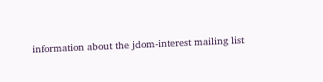information about the jdom-interest mailing list